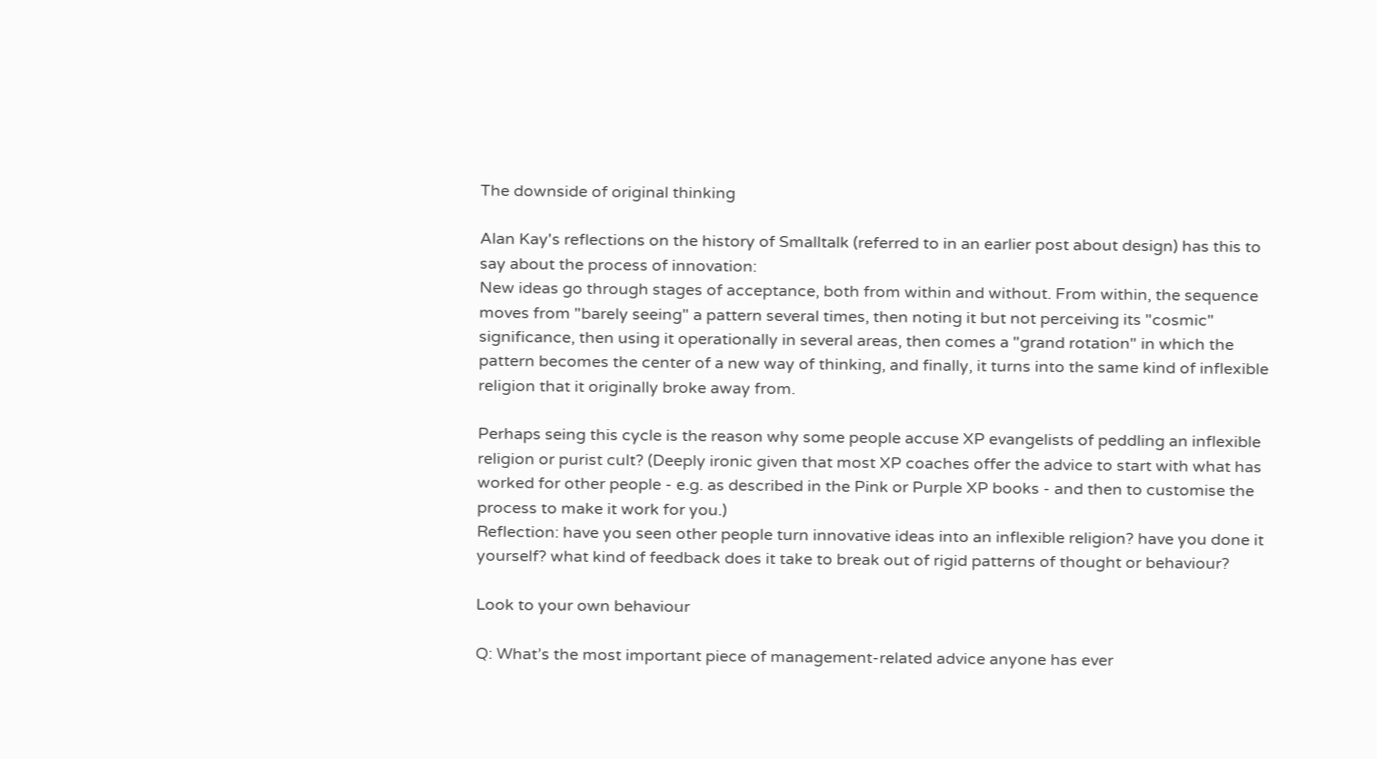The downside of original thinking

Alan Kay's reflections on the history of Smalltalk (referred to in an earlier post about design) has this to say about the process of innovation:
New ideas go through stages of acceptance, both from within and without. From within, the sequence moves from "barely seeing" a pattern several times, then noting it but not perceiving its "cosmic" significance, then using it operationally in several areas, then comes a "grand rotation" in which the pattern becomes the center of a new way of thinking, and finally, it turns into the same kind of inflexible religion that it originally broke away from.

Perhaps seing this cycle is the reason why some people accuse XP evangelists of peddling an inflexible religion or purist cult? (Deeply ironic given that most XP coaches offer the advice to start with what has worked for other people - e.g. as described in the Pink or Purple XP books - and then to customise the process to make it work for you.)
Reflection: have you seen other people turn innovative ideas into an inflexible religion? have you done it yourself? what kind of feedback does it take to break out of rigid patterns of thought or behaviour?

Look to your own behaviour

Q: What’s the most important piece of management-related advice anyone has ever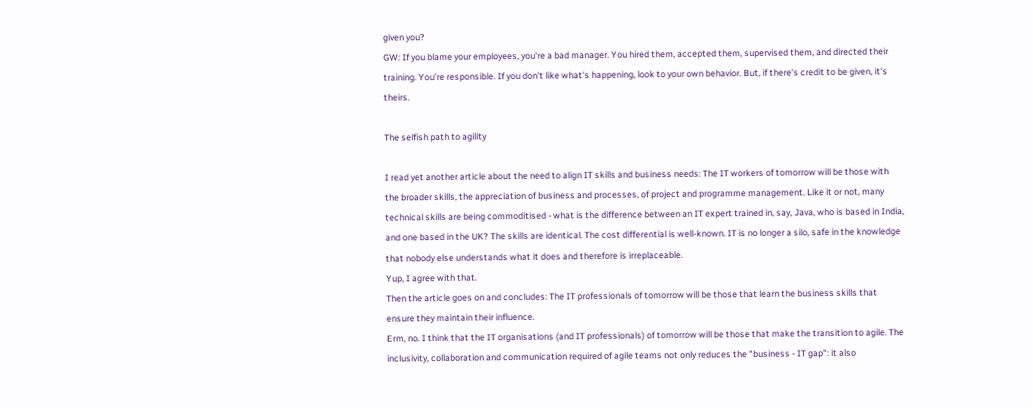given you?
GW: If you blame your employees, you're a bad manager. You hired them, accepted them, supervised them, and directed their training. You’re responsible. If you don't like what's happening, look to your own behavior. But, if there's credit to be given, it's theirs.

The selfish path to agility

I read yet another article about the need to align IT skills and business needs: The IT workers of tomorrow will be those with the broader skills, the appreciation of business and processes, of project and programme management. Like it or not, many technical skills are being commoditised - what is the difference between an IT expert trained in, say, Java, who is based in India, and one based in the UK? The skills are identical. The cost differential is well-known. IT is no longer a silo, safe in the knowledge that nobody else understands what it does and therefore is irreplaceable.
Yup, I agree with that.
Then the article goes on and concludes: The IT professionals of tomorrow will be those that learn the business skills that ensure they maintain their influence.
Erm, no. I think that the IT organisations (and IT professionals) of tomorrow will be those that make the transition to agile. The inclusivity, collaboration and communication required of agile teams not only reduces the "business - IT gap": it also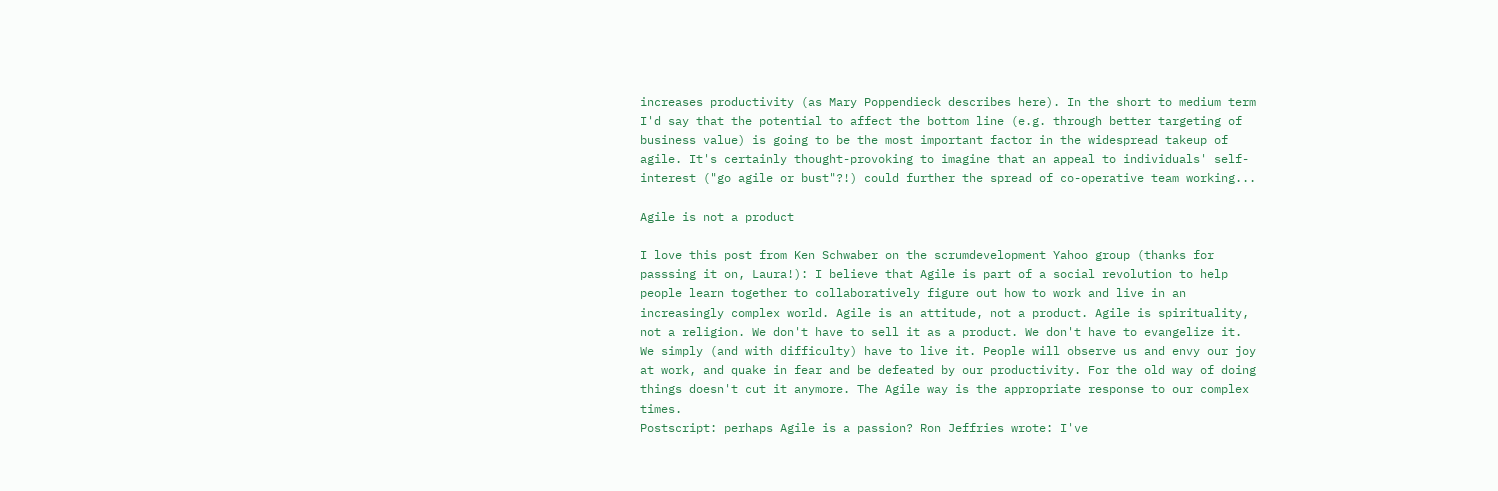increases productivity (as Mary Poppendieck describes here). In the short to medium term I'd say that the potential to affect the bottom line (e.g. through better targeting of business value) is going to be the most important factor in the widespread takeup of agile. It's certainly thought-provoking to imagine that an appeal to individuals' self-interest ("go agile or bust"?!) could further the spread of co-operative team working...

Agile is not a product

I love this post from Ken Schwaber on the scrumdevelopment Yahoo group (thanks for passsing it on, Laura!): I believe that Agile is part of a social revolution to help people learn together to collaboratively figure out how to work and live in an increasingly complex world. Agile is an attitude, not a product. Agile is spirituality, not a religion. We don't have to sell it as a product. We don't have to evangelize it. We simply (and with difficulty) have to live it. People will observe us and envy our joy at work, and quake in fear and be defeated by our productivity. For the old way of doing things doesn't cut it anymore. The Agile way is the appropriate response to our complex times.
Postscript: perhaps Agile is a passion? Ron Jeffries wrote: I've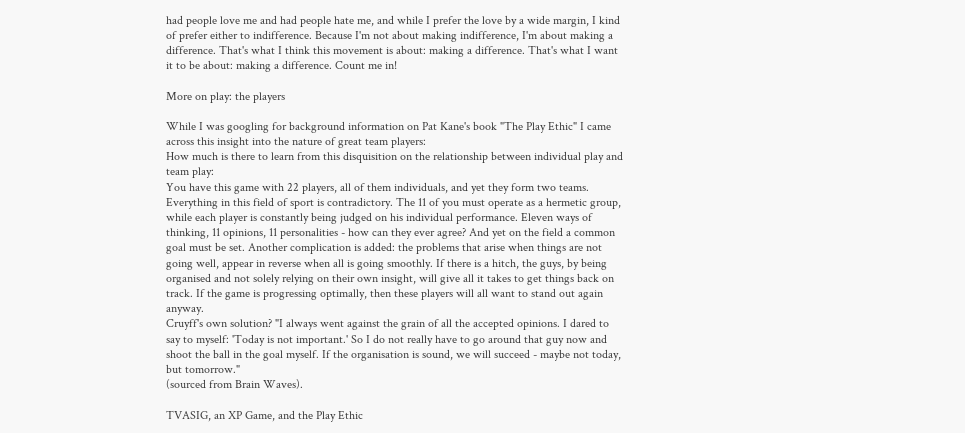had people love me and had people hate me, and while I prefer the love by a wide margin, I kind of prefer either to indifference. Because I'm not about making indifference, I'm about making a difference. That's what I think this movement is about: making a difference. That's what I want it to be about: making a difference. Count me in!

More on play: the players

While I was googling for background information on Pat Kane's book "The Play Ethic" I came across this insight into the nature of great team players:
How much is there to learn from this disquisition on the relationship between individual play and team play:
You have this game with 22 players, all of them individuals, and yet they form two teams. Everything in this field of sport is contradictory. The 11 of you must operate as a hermetic group, while each player is constantly being judged on his individual performance. Eleven ways of thinking, 11 opinions, 11 personalities - how can they ever agree? And yet on the field a common goal must be set. Another complication is added: the problems that arise when things are not going well, appear in reverse when all is going smoothly. If there is a hitch, the guys, by being organised and not solely relying on their own insight, will give all it takes to get things back on track. If the game is progressing optimally, then these players will all want to stand out again anyway.
Cruyff's own solution? "I always went against the grain of all the accepted opinions. I dared to say to myself: 'Today is not important.' So I do not really have to go around that guy now and shoot the ball in the goal myself. If the organisation is sound, we will succeed - maybe not today, but tomorrow."
(sourced from Brain Waves).

TVASIG, an XP Game, and the Play Ethic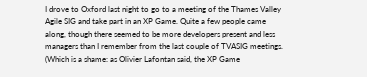I drove to Oxford last night to go to a meeting of the Thames Valley Agile SIG and take part in an XP Game. Quite a few people came along, though there seemed to be more developers present and less managers than I remember from the last couple of TVASIG meetings. (Which is a shame: as Olivier Lafontan said, the XP Game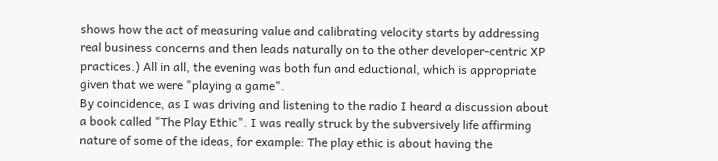shows how the act of measuring value and calibrating velocity starts by addressing real business concerns and then leads naturally on to the other developer-centric XP practices.) All in all, the evening was both fun and eductional, which is appropriate given that we were "playing a game".
By coincidence, as I was driving and listening to the radio I heard a discussion about a book called "The Play Ethic". I was really struck by the subversively life affirming nature of some of the ideas, for example: The play ethic is about having the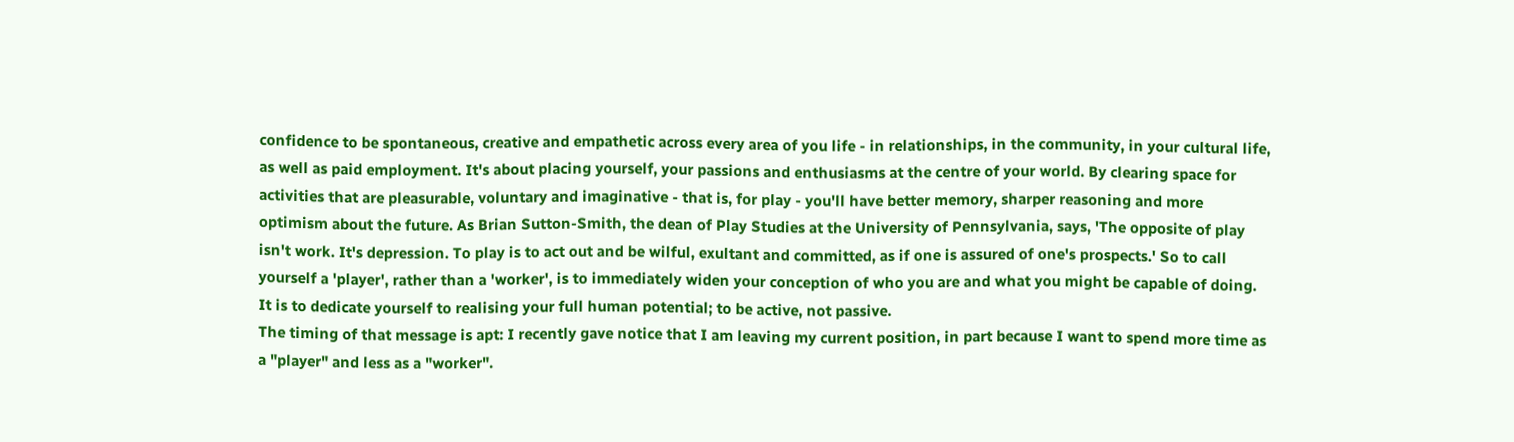confidence to be spontaneous, creative and empathetic across every area of you life - in relationships, in the community, in your cultural life, as well as paid employment. It's about placing yourself, your passions and enthusiasms at the centre of your world. By clearing space for activities that are pleasurable, voluntary and imaginative - that is, for play - you'll have better memory, sharper reasoning and more optimism about the future. As Brian Sutton-Smith, the dean of Play Studies at the University of Pennsylvania, says, 'The opposite of play isn't work. It's depression. To play is to act out and be wilful, exultant and committed, as if one is assured of one's prospects.' So to call yourself a 'player', rather than a 'worker', is to immediately widen your conception of who you are and what you might be capable of doing. It is to dedicate yourself to realising your full human potential; to be active, not passive.
The timing of that message is apt: I recently gave notice that I am leaving my current position, in part because I want to spend more time as a "player" and less as a "worker".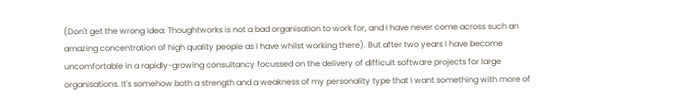(Don't get the wrong idea: Thoughtworks is not a bad organisation to work for, and I have never come across such an amazing concentration of high quality people as I have whilst working there). But after two years I have become uncomfortable in a rapidly-growing consultancy focussed on the delivery of difficult software projects for large organisations. It's somehow both a strength and a weakness of my personality type that I want something with more of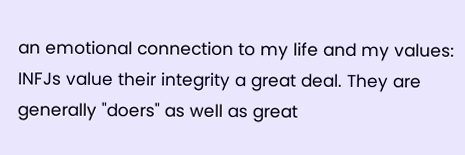an emotional connection to my life and my values: INFJs value their integrity a great deal. They are generally "doers" as well as great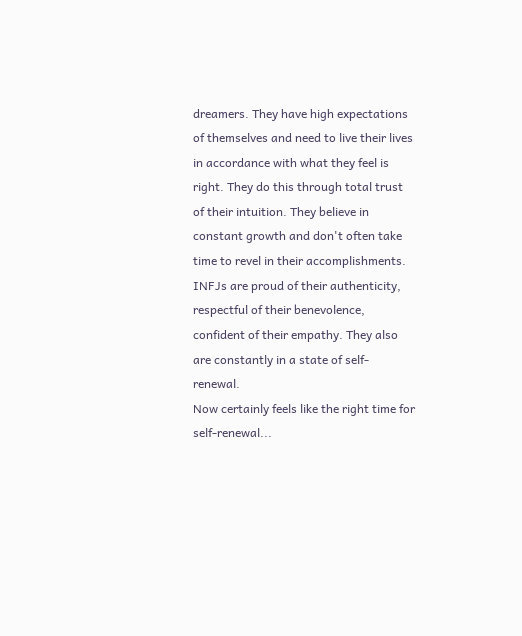dreamers. They have high expectations of themselves and need to live their lives in accordance with what they feel is right. They do this through total trust of their intuition. They believe in constant growth and don't often take time to revel in their accomplishments. INFJs are proud of their authenticity, respectful of their benevolence, confident of their empathy. They also are constantly in a state of self-renewal.
Now certainly feels like the right time for self-renewal...